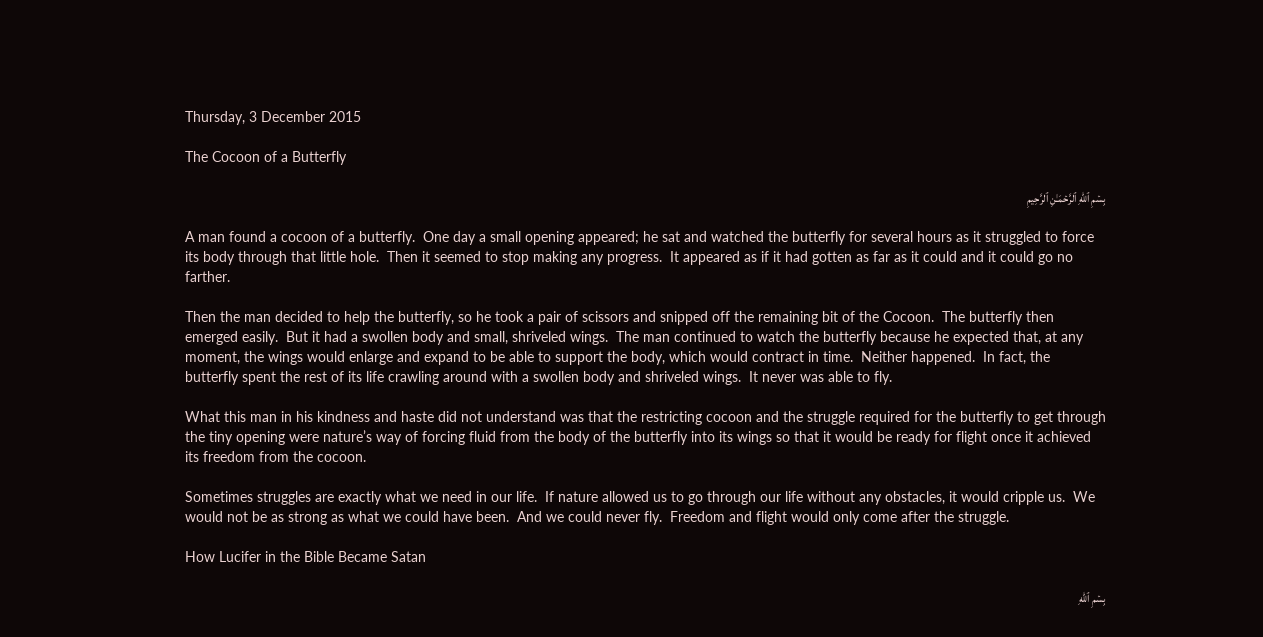Thursday, 3 December 2015

The Cocoon of a Butterfly

بِسۡمِ ٱللهِ ٱلرَّحۡمَـٰنِ ٱلرَّحِيمِ

A man found a cocoon of a butterfly.  One day a small opening appeared; he sat and watched the butterfly for several hours as it struggled to force its body through that little hole.  Then it seemed to stop making any progress.  It appeared as if it had gotten as far as it could and it could go no farther.

Then the man decided to help the butterfly, so he took a pair of scissors and snipped off the remaining bit of the Cocoon.  The butterfly then emerged easily.  But it had a swollen body and small, shriveled wings.  The man continued to watch the butterfly because he expected that, at any moment, the wings would enlarge and expand to be able to support the body, which would contract in time.  Neither happened.  In fact, the butterfly spent the rest of its life crawling around with a swollen body and shriveled wings.  It never was able to fly.

What this man in his kindness and haste did not understand was that the restricting cocoon and the struggle required for the butterfly to get through the tiny opening were nature’s way of forcing fluid from the body of the butterfly into its wings so that it would be ready for flight once it achieved its freedom from the cocoon.

Sometimes struggles are exactly what we need in our life.  If nature allowed us to go through our life without any obstacles, it would cripple us.  We would not be as strong as what we could have been.  And we could never fly.  Freedom and flight would only come after the struggle.

How Lucifer in the Bible Became Satan

بِسۡمِ ٱللهِ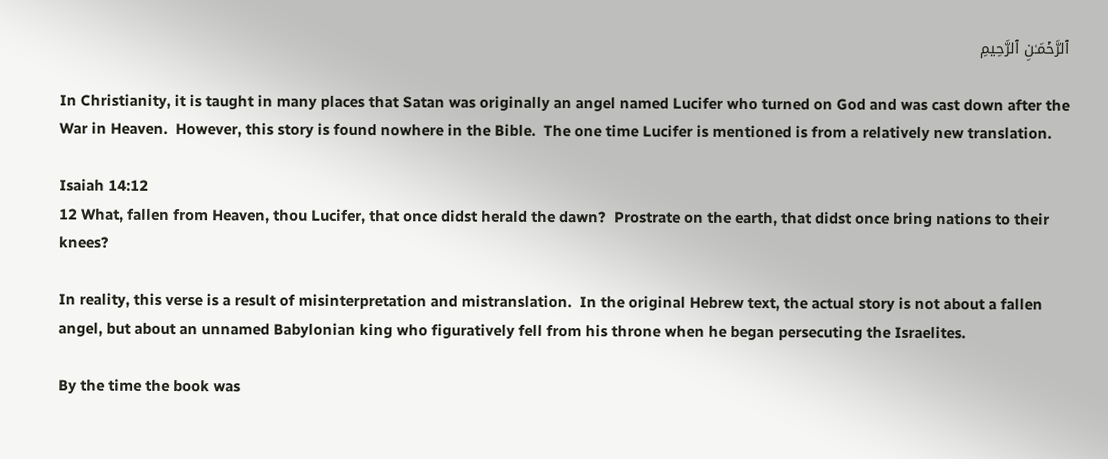ٱلرَّحۡمَـٰنِ ٱلرَّحِيمِ

In Christianity, it is taught in many places that Satan was originally an angel named Lucifer who turned on God and was cast down after the War in Heaven.  However, this story is found nowhere in the Bible.  The one time Lucifer is mentioned is from a relatively new translation.

Isaiah 14:12
12 What, fallen from Heaven, thou Lucifer, that once didst herald the dawn?  Prostrate on the earth, that didst once bring nations to their knees?

In reality, this verse is a result of misinterpretation and mistranslation.  In the original Hebrew text, the actual story is not about a fallen angel, but about an unnamed Babylonian king who figuratively fell from his throne when he began persecuting the Israelites.

By the time the book was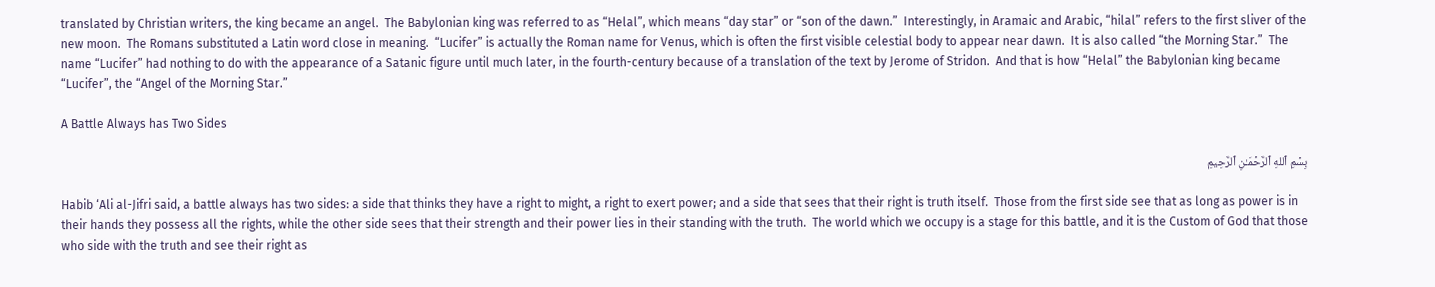translated by Christian writers, the king became an angel.  The Babylonian king was referred to as “Helal”, which means “day star” or “son of the dawn.”  Interestingly, in Aramaic and Arabic, “hilal” refers to the first sliver of the new moon.  The Romans substituted a Latin word close in meaning.  “Lucifer” is actually the Roman name for Venus, which is often the first visible celestial body to appear near dawn.  It is also called “the Morning Star.”  The name “Lucifer” had nothing to do with the appearance of a Satanic figure until much later, in the fourth-century because of a translation of the text by Jerome of Stridon.  And that is how “Helal” the Babylonian king became “Lucifer”, the “Angel of the Morning Star.”

A Battle Always has Two Sides

بِسۡمِ ٱللهِ ٱلرَّحۡمَـٰنِ ٱلرَّحِيمِ

Habib ‘Ali al-Jifri said, a battle always has two sides: a side that thinks they have a right to might, a right to exert power; and a side that sees that their right is truth itself.  Those from the first side see that as long as power is in their hands they possess all the rights, while the other side sees that their strength and their power lies in their standing with the truth.  The world which we occupy is a stage for this battle, and it is the Custom of God that those who side with the truth and see their right as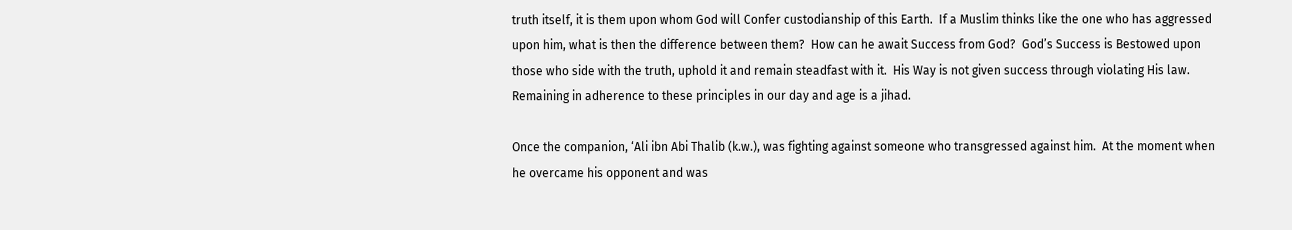truth itself, it is them upon whom God will Confer custodianship of this Earth.  If a Muslim thinks like the one who has aggressed upon him, what is then the difference between them?  How can he await Success from God?  God’s Success is Bestowed upon those who side with the truth, uphold it and remain steadfast with it.  His Way is not given success through violating His law.  Remaining in adherence to these principles in our day and age is a jihad.

Once the companion, ‘Ali ibn Abi Thalib (k.w.), was fighting against someone who transgressed against him.  At the moment when he overcame his opponent and was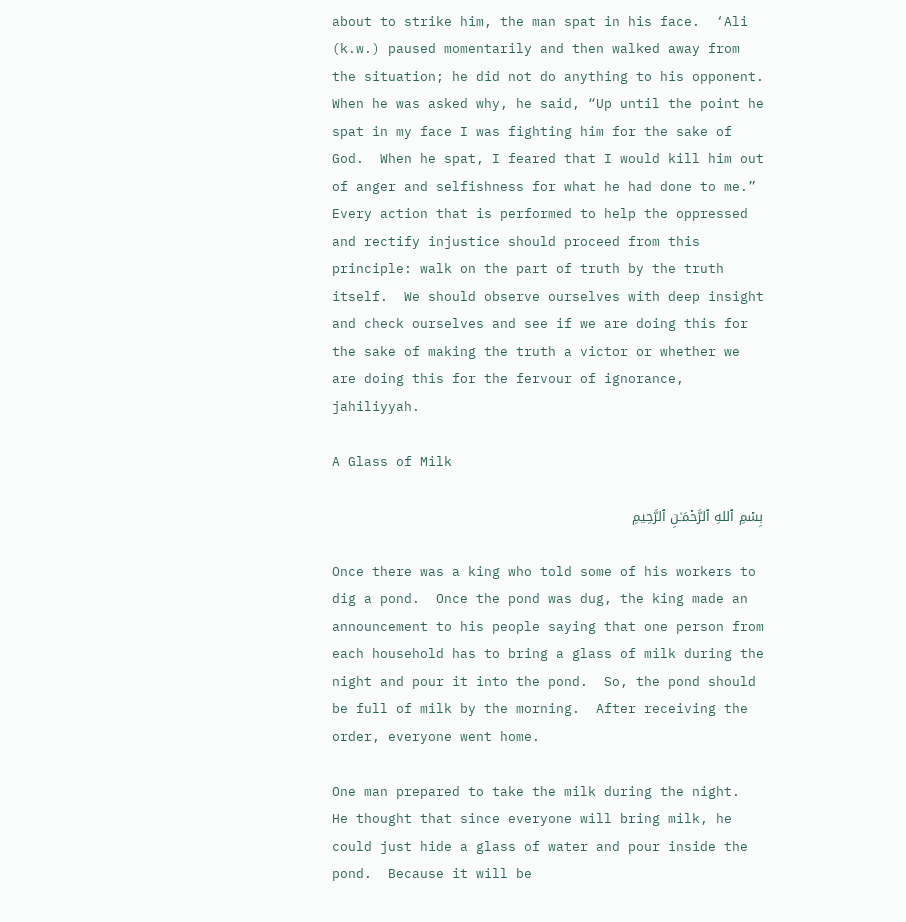about to strike him, the man spat in his face.  ‘Ali (k.w.) paused momentarily and then walked away from the situation; he did not do anything to his opponent.  When he was asked why, he said, “Up until the point he spat in my face I was fighting him for the sake of God.  When he spat, I feared that I would kill him out of anger and selfishness for what he had done to me.”  Every action that is performed to help the oppressed and rectify injustice should proceed from this principle: walk on the part of truth by the truth itself.  We should observe ourselves with deep insight and check ourselves and see if we are doing this for the sake of making the truth a victor or whether we are doing this for the fervour of ignorance, jahiliyyah.

A Glass of Milk

بِسۡمِ ٱللهِ ٱلرَّحۡمَـٰنِ ٱلرَّحِيمِ

Once there was a king who told some of his workers to dig a pond.  Once the pond was dug, the king made an announcement to his people saying that one person from each household has to bring a glass of milk during the night and pour it into the pond.  So, the pond should be full of milk by the morning.  After receiving the order, everyone went home.

One man prepared to take the milk during the night.  He thought that since everyone will bring milk, he could just hide a glass of water and pour inside the pond.  Because it will be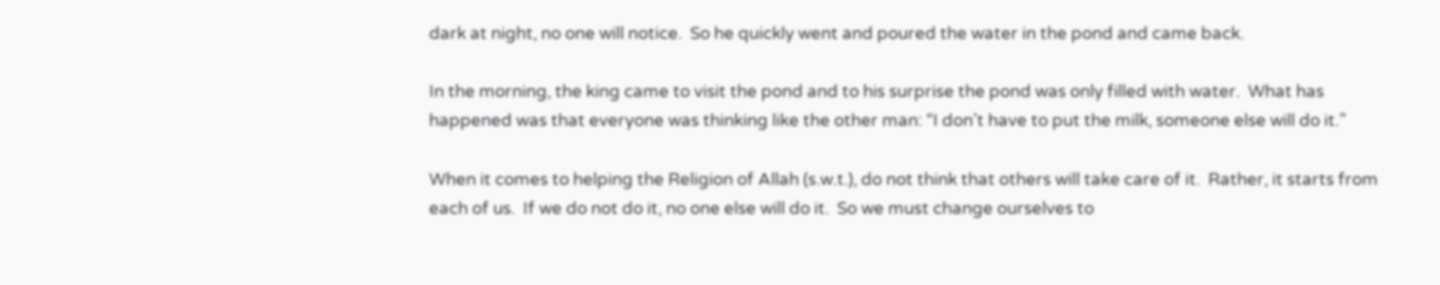dark at night, no one will notice.  So he quickly went and poured the water in the pond and came back.

In the morning, the king came to visit the pond and to his surprise the pond was only filled with water.  What has happened was that everyone was thinking like the other man: “I don’t have to put the milk, someone else will do it.”

When it comes to helping the Religion of Allah (s.w.t.), do not think that others will take care of it.  Rather, it starts from each of us.  If we do not do it, no one else will do it.  So we must change ourselves to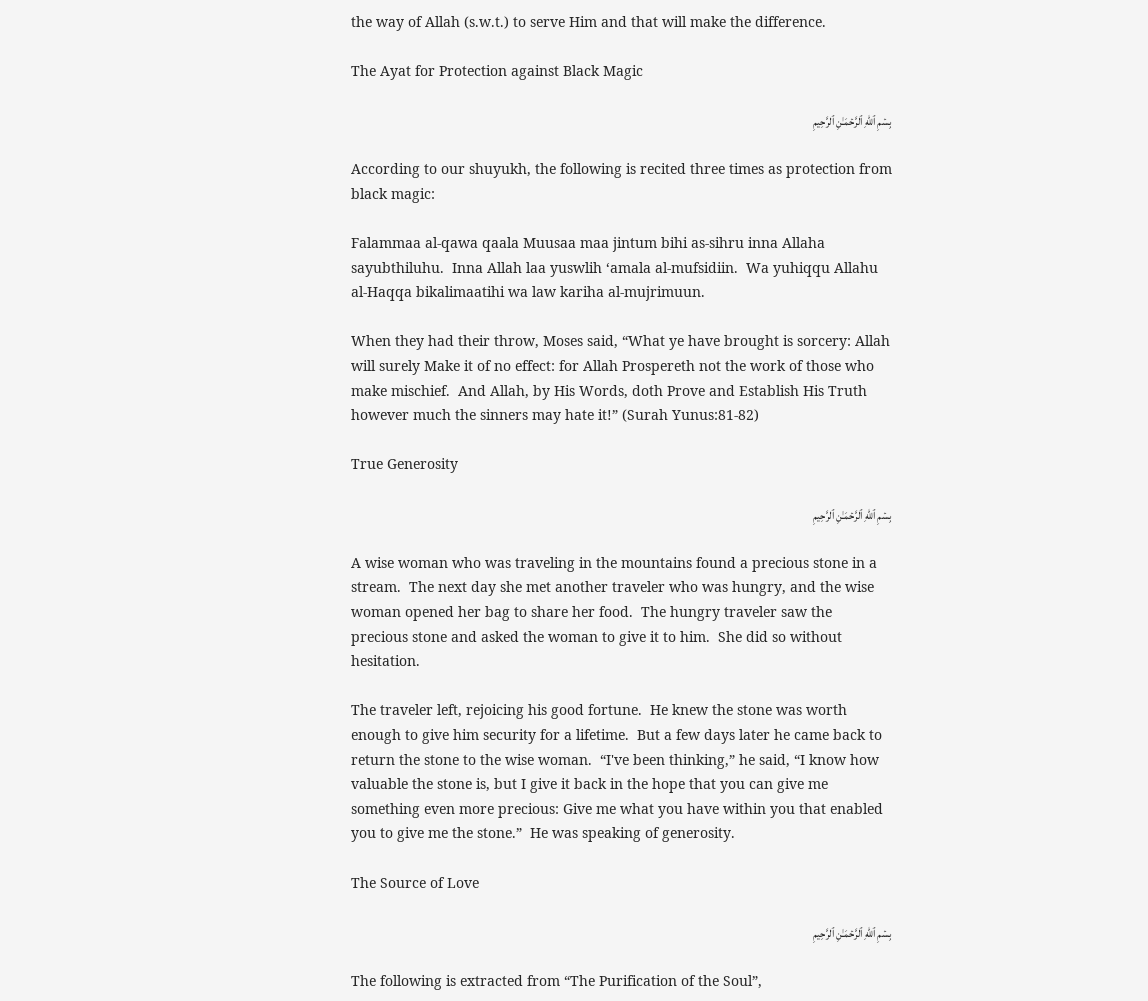the way of Allah (s.w.t.) to serve Him and that will make the difference.

The Ayat for Protection against Black Magic

بِسۡمِ ٱللهِ ٱلرَّحۡمَـٰنِ ٱلرَّحِيمِ

According to our shuyukh, the following is recited three times as protection from black magic:

Falammaa al-qawa qaala Muusaa maa jintum bihi as-sihru inna Allaha sayubthiluhu.  Inna Allah laa yuswlih ‘amala al-mufsidiin.  Wa yuhiqqu Allahu al-Haqqa bikalimaatihi wa law kariha al-mujrimuun.

When they had their throw, Moses said, “What ye have brought is sorcery: Allah will surely Make it of no effect: for Allah Prospereth not the work of those who make mischief.  And Allah, by His Words, doth Prove and Establish His Truth however much the sinners may hate it!” (Surah Yunus:81-82)

True Generosity

بِسۡمِ ٱللهِ ٱلرَّحۡمَـٰنِ ٱلرَّحِيمِ

A wise woman who was traveling in the mountains found a precious stone in a stream.  The next day she met another traveler who was hungry, and the wise woman opened her bag to share her food.  The hungry traveler saw the precious stone and asked the woman to give it to him.  She did so without hesitation.

The traveler left, rejoicing his good fortune.  He knew the stone was worth enough to give him security for a lifetime.  But a few days later he came back to return the stone to the wise woman.  “I've been thinking,” he said, “I know how valuable the stone is, but I give it back in the hope that you can give me something even more precious: Give me what you have within you that enabled you to give me the stone.”  He was speaking of generosity.

The Source of Love

بِسۡمِ ٱللهِ ٱلرَّحۡمَـٰنِ ٱلرَّحِيمِ

The following is extracted from “The Purification of the Soul”,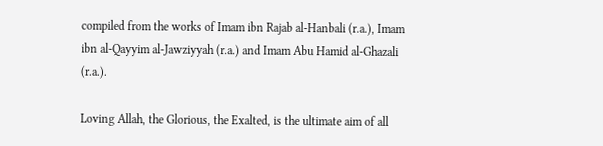compiled from the works of Imam ibn Rajab al-Hanbali (r.a.), Imam ibn al-Qayyim al-Jawziyyah (r.a.) and Imam Abu Hamid al-Ghazali (r.a.).

Loving Allah, the Glorious, the Exalted, is the ultimate aim of all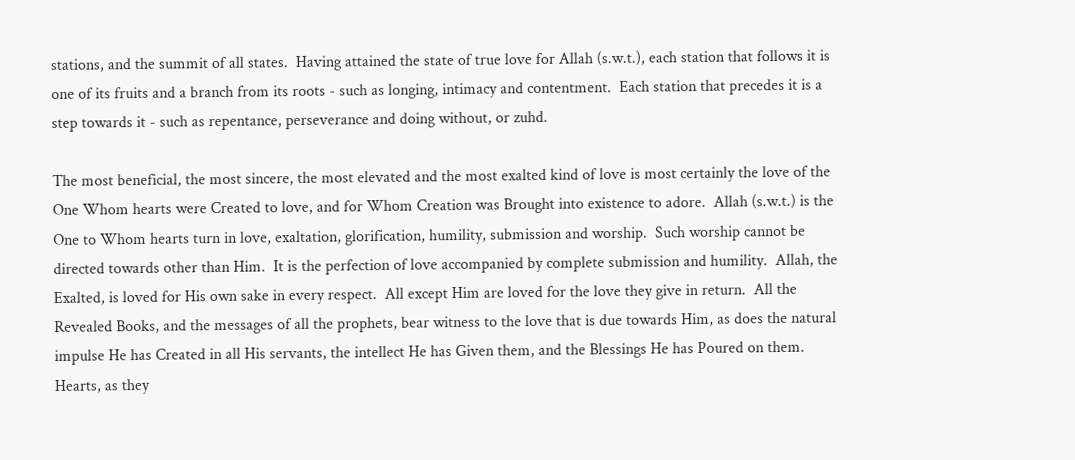stations, and the summit of all states.  Having attained the state of true love for Allah (s.w.t.), each station that follows it is one of its fruits and a branch from its roots - such as longing, intimacy and contentment.  Each station that precedes it is a step towards it - such as repentance, perseverance and doing without, or zuhd.

The most beneficial, the most sincere, the most elevated and the most exalted kind of love is most certainly the love of the One Whom hearts were Created to love, and for Whom Creation was Brought into existence to adore.  Allah (s.w.t.) is the One to Whom hearts turn in love, exaltation, glorification, humility, submission and worship.  Such worship cannot be directed towards other than Him.  It is the perfection of love accompanied by complete submission and humility.  Allah, the Exalted, is loved for His own sake in every respect.  All except Him are loved for the love they give in return.  All the Revealed Books, and the messages of all the prophets, bear witness to the love that is due towards Him, as does the natural impulse He has Created in all His servants, the intellect He has Given them, and the Blessings He has Poured on them.  Hearts, as they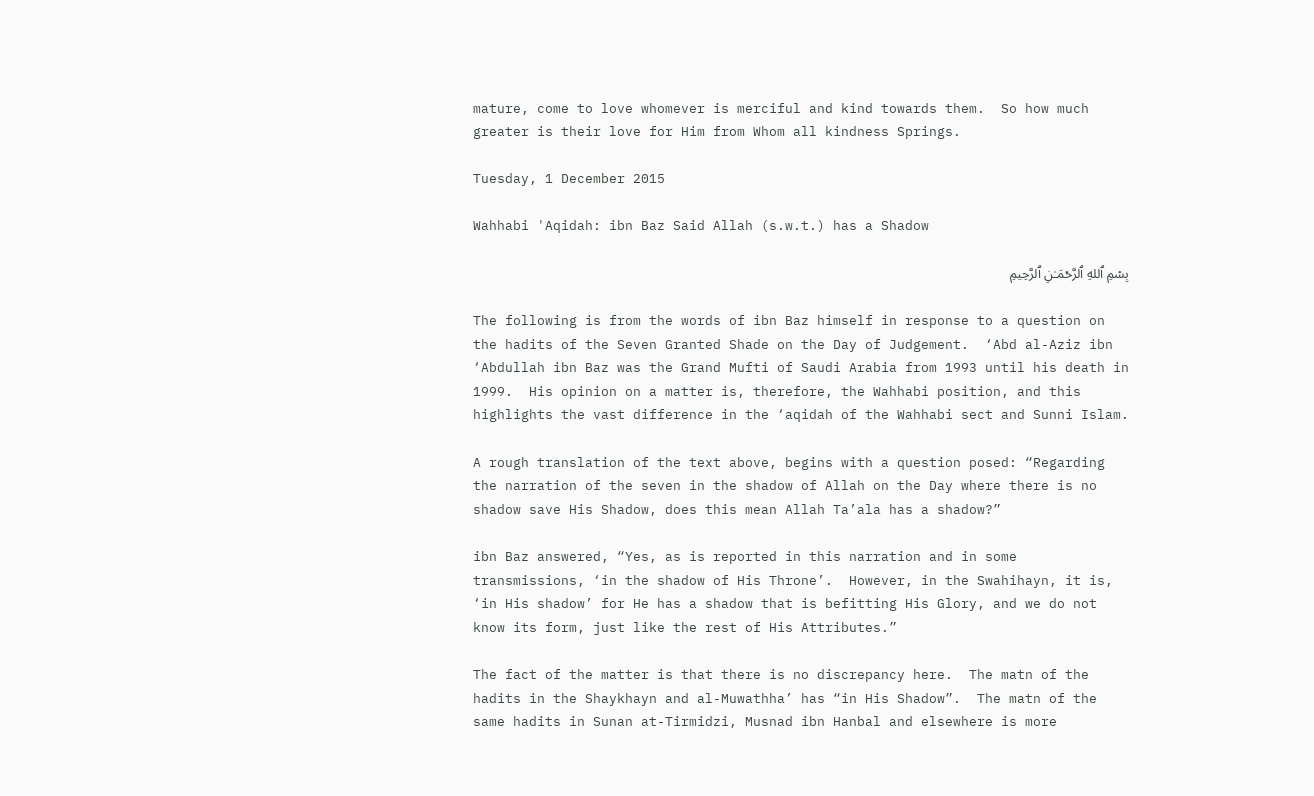mature, come to love whomever is merciful and kind towards them.  So how much greater is their love for Him from Whom all kindness Springs.

Tuesday, 1 December 2015

Wahhabi 'Aqidah: ibn Baz Said Allah (s.w.t.) has a Shadow

بِسۡمِ ٱللهِ ٱلرَّحۡمَـٰنِ ٱلرَّحِيمِ

The following is from the words of ibn Baz himself in response to a question on the hadits of the Seven Granted Shade on the Day of Judgement.  ‘Abd al-Aziz ibn ‘Abdullah ibn Baz was the Grand Mufti of Saudi Arabia from 1993 until his death in 1999.  His opinion on a matter is, therefore, the Wahhabi position, and this highlights the vast difference in the ‘aqidah of the Wahhabi sect and Sunni Islam.

A rough translation of the text above, begins with a question posed: “Regarding the narration of the seven in the shadow of Allah on the Day where there is no shadow save His Shadow, does this mean Allah Ta’ala has a shadow?”

ibn Baz answered, “Yes, as is reported in this narration and in some transmissions, ‘in the shadow of His Throne’.  However, in the Swahihayn, it is, ‘in His shadow’ for He has a shadow that is befitting His Glory, and we do not know its form, just like the rest of His Attributes.”

The fact of the matter is that there is no discrepancy here.  The matn of the hadits in the Shaykhayn and al-Muwathha’ has “in His Shadow”.  The matn of the same hadits in Sunan at-Tirmidzi, Musnad ibn Hanbal and elsewhere is more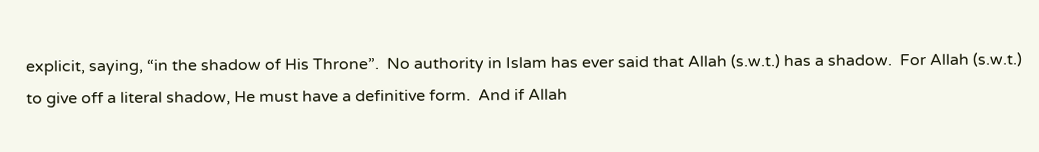explicit, saying, “in the shadow of His Throne”.  No authority in Islam has ever said that Allah (s.w.t.) has a shadow.  For Allah (s.w.t.) to give off a literal shadow, He must have a definitive form.  And if Allah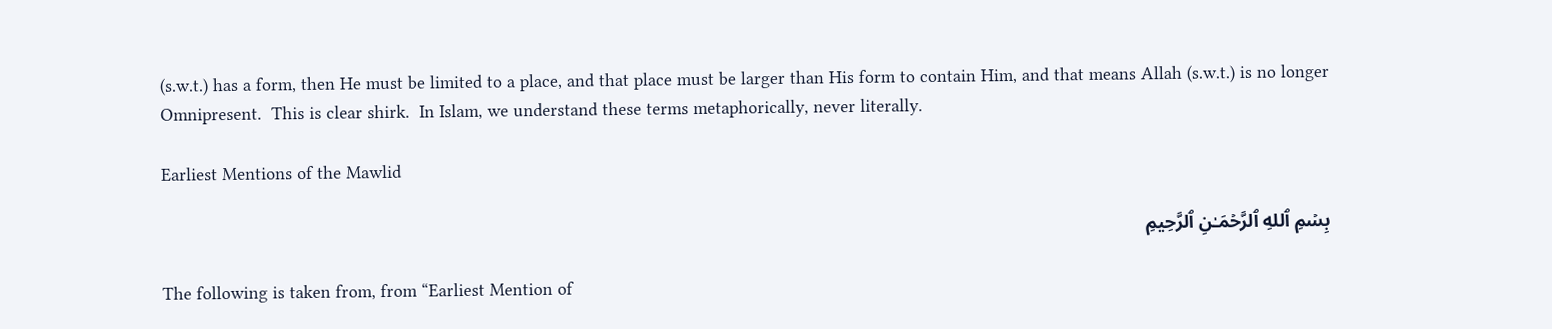(s.w.t.) has a form, then He must be limited to a place, and that place must be larger than His form to contain Him, and that means Allah (s.w.t.) is no longer Omnipresent.  This is clear shirk.  In Islam, we understand these terms metaphorically, never literally.

Earliest Mentions of the Mawlid

بِسۡمِ ٱللهِ ٱلرَّحۡمَـٰنِ ٱلرَّحِيمِ

The following is taken from, from “Earliest Mention of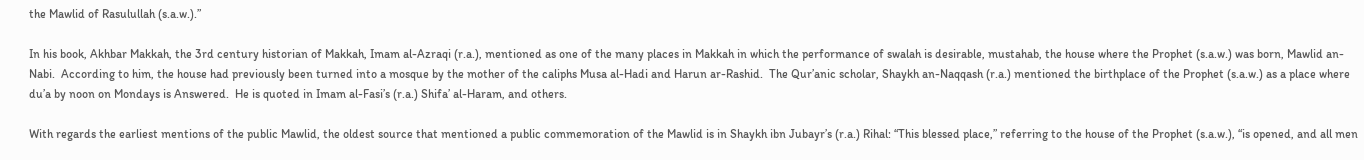the Mawlid of Rasulullah (s.a.w.).”

In his book, Akhbar Makkah, the 3rd century historian of Makkah, Imam al-Azraqi (r.a.), mentioned as one of the many places in Makkah in which the performance of swalah is desirable, mustahab, the house where the Prophet (s.a.w.) was born, Mawlid an-Nabi.  According to him, the house had previously been turned into a mosque by the mother of the caliphs Musa al-Hadi and Harun ar-Rashid.  The Qur’anic scholar, Shaykh an-Naqqash (r.a.) mentioned the birthplace of the Prophet (s.a.w.) as a place where du’a by noon on Mondays is Answered.  He is quoted in Imam al-Fasi’s (r.a.) Shifa’ al-Haram, and others.

With regards the earliest mentions of the public Mawlid, the oldest source that mentioned a public commemoration of the Mawlid is in Shaykh ibn Jubayr’s (r.a.) Rihal: “This blessed place,” referring to the house of the Prophet (s.a.w.), “is opened, and all men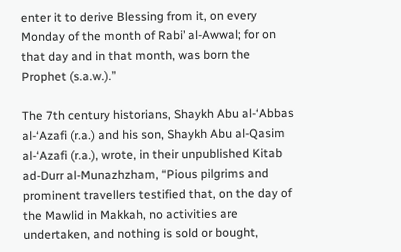enter it to derive Blessing from it, on every Monday of the month of Rabi’ al-Awwal; for on that day and in that month, was born the Prophet (s.a.w.).”

The 7th century historians, Shaykh Abu al-‘Abbas al-‘Azafi (r.a.) and his son, Shaykh Abu al-Qasim al-‘Azafi (r.a.), wrote, in their unpublished Kitab ad-Durr al-Munazhzham, “Pious pilgrims and prominent travellers testified that, on the day of the Mawlid in Makkah, no activities are undertaken, and nothing is sold or bought,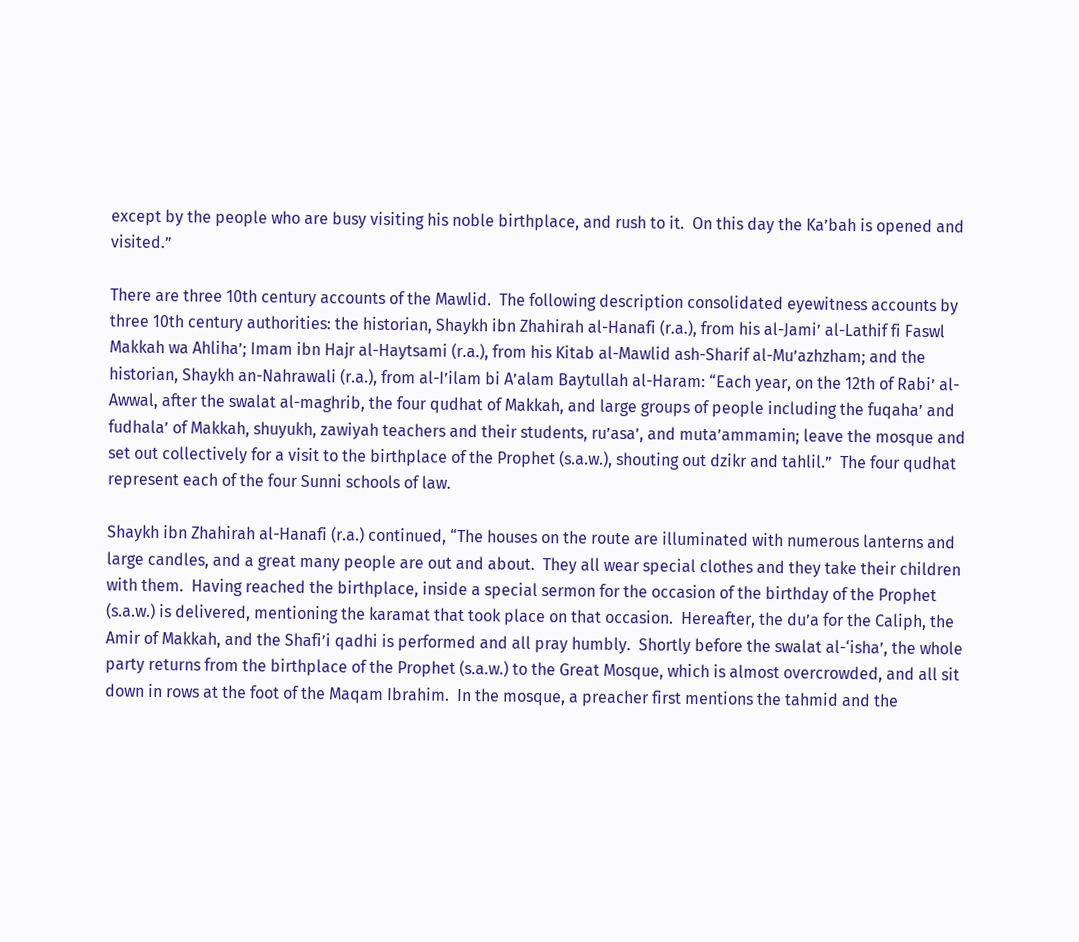except by the people who are busy visiting his noble birthplace, and rush to it.  On this day the Ka’bah is opened and visited.”

There are three 10th century accounts of the Mawlid.  The following description consolidated eyewitness accounts by three 10th century authorities: the historian, Shaykh ibn Zhahirah al-Hanafi (r.a.), from his al-Jami’ al-Lathif fi Faswl Makkah wa Ahliha’; Imam ibn Hajr al-Haytsami (r.a.), from his Kitab al-Mawlid ash-Sharif al-Mu’azhzham; and the historian, Shaykh an-Nahrawali (r.a.), from al-I’ilam bi A’alam Baytullah al-Haram: “Each year, on the 12th of Rabi’ al-Awwal, after the swalat al-maghrib, the four qudhat of Makkah, and large groups of people including the fuqaha’ and fudhala’ of Makkah, shuyukh, zawiyah teachers and their students, ru’asa’, and muta’ammamin; leave the mosque and set out collectively for a visit to the birthplace of the Prophet (s.a.w.), shouting out dzikr and tahlil.”  The four qudhat represent each of the four Sunni schools of law.

Shaykh ibn Zhahirah al-Hanafi (r.a.) continued, “The houses on the route are illuminated with numerous lanterns and large candles, and a great many people are out and about.  They all wear special clothes and they take their children with them.  Having reached the birthplace, inside a special sermon for the occasion of the birthday of the Prophet (s.a.w.) is delivered, mentioning the karamat that took place on that occasion.  Hereafter, the du’a for the Caliph, the Amir of Makkah, and the Shafi’i qadhi is performed and all pray humbly.  Shortly before the swalat al-‘isha’, the whole party returns from the birthplace of the Prophet (s.a.w.) to the Great Mosque, which is almost overcrowded, and all sit down in rows at the foot of the Maqam Ibrahim.  In the mosque, a preacher first mentions the tahmid and the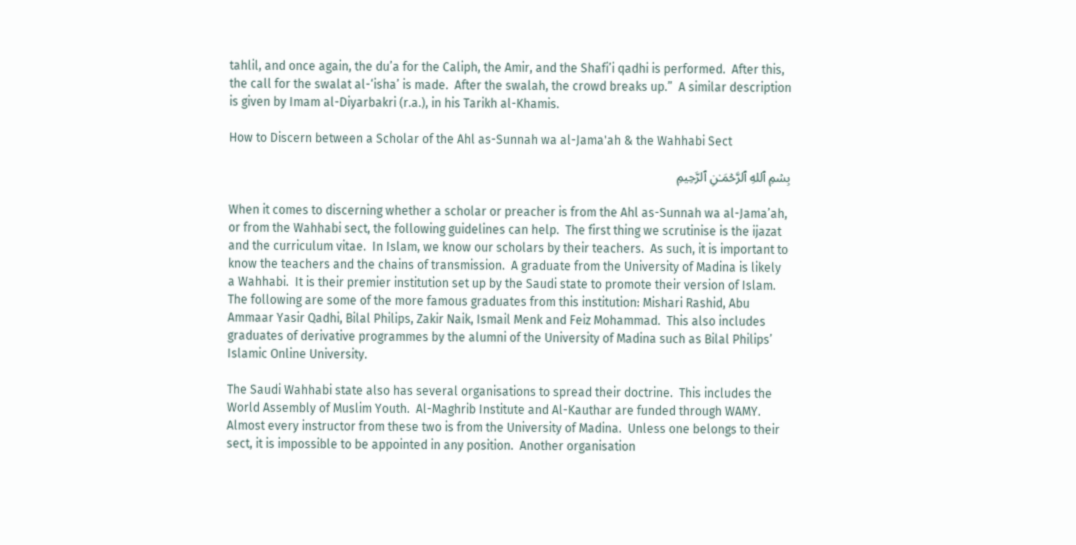tahlil, and once again, the du’a for the Caliph, the Amir, and the Shafi’i qadhi is performed.  After this, the call for the swalat al-‘isha’ is made.  After the swalah, the crowd breaks up.”  A similar description is given by Imam al-Diyarbakri (r.a.), in his Tarikh al-Khamis.

How to Discern between a Scholar of the Ahl as-Sunnah wa al-Jama'ah & the Wahhabi Sect

بِسۡمِ ٱللهِ ٱلرَّحۡمَـٰنِ ٱلرَّحِيمِ

When it comes to discerning whether a scholar or preacher is from the Ahl as-Sunnah wa al-Jama’ah, or from the Wahhabi sect, the following guidelines can help.  The first thing we scrutinise is the ijazat and the curriculum vitae.  In Islam, we know our scholars by their teachers.  As such, it is important to know the teachers and the chains of transmission.  A graduate from the University of Madina is likely a Wahhabi.  It is their premier institution set up by the Saudi state to promote their version of Islam.  The following are some of the more famous graduates from this institution: Mishari Rashid, Abu Ammaar Yasir Qadhi, Bilal Philips, Zakir Naik, Ismail Menk and Feiz Mohammad.  This also includes graduates of derivative programmes by the alumni of the University of Madina such as Bilal Philips’ Islamic Online University.

The Saudi Wahhabi state also has several organisations to spread their doctrine.  This includes the World Assembly of Muslim Youth.  Al-Maghrib Institute and Al-Kauthar are funded through WAMY.  Almost every instructor from these two is from the University of Madina.  Unless one belongs to their sect, it is impossible to be appointed in any position.  Another organisation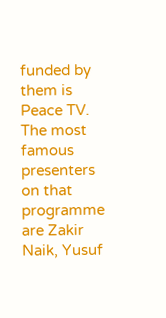funded by them is Peace TV.  The most famous presenters on that programme are Zakir Naik, Yusuf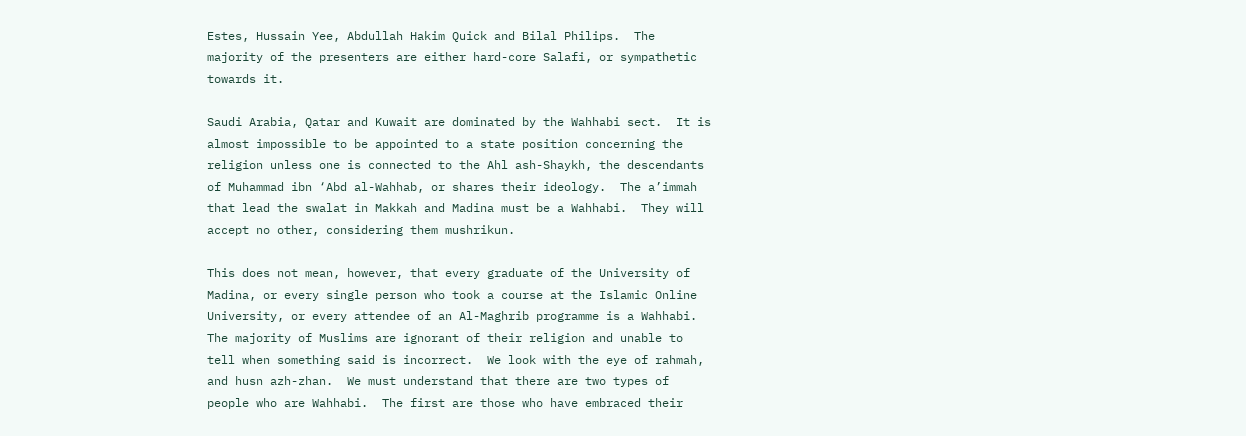Estes, Hussain Yee, Abdullah Hakim Quick and Bilal Philips.  The majority of the presenters are either hard-core Salafi, or sympathetic towards it.

Saudi Arabia, Qatar and Kuwait are dominated by the Wahhabi sect.  It is almost impossible to be appointed to a state position concerning the religion unless one is connected to the Ahl ash-Shaykh, the descendants of Muhammad ibn ‘Abd al-Wahhab, or shares their ideology.  The a’immah that lead the swalat in Makkah and Madina must be a Wahhabi.  They will accept no other, considering them mushrikun.

This does not mean, however, that every graduate of the University of Madina, or every single person who took a course at the Islamic Online University, or every attendee of an Al-Maghrib programme is a Wahhabi.  The majority of Muslims are ignorant of their religion and unable to tell when something said is incorrect.  We look with the eye of rahmah, and husn azh-zhan.  We must understand that there are two types of people who are Wahhabi.  The first are those who have embraced their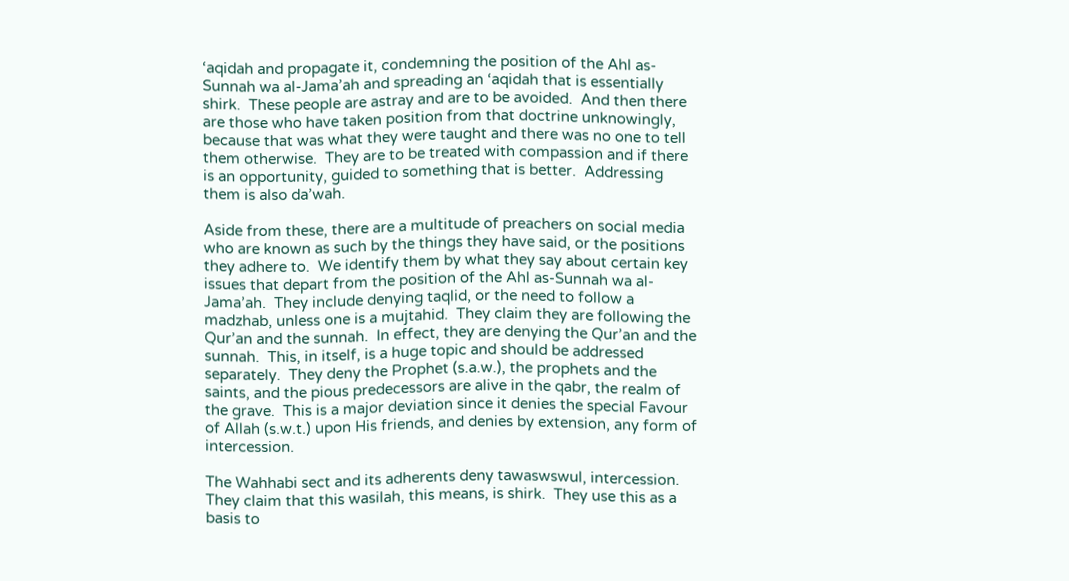‘aqidah and propagate it, condemning the position of the Ahl as-Sunnah wa al-Jama’ah and spreading an ‘aqidah that is essentially shirk.  These people are astray and are to be avoided.  And then there are those who have taken position from that doctrine unknowingly, because that was what they were taught and there was no one to tell them otherwise.  They are to be treated with compassion and if there is an opportunity, guided to something that is better.  Addressing them is also da’wah.

Aside from these, there are a multitude of preachers on social media who are known as such by the things they have said, or the positions they adhere to.  We identify them by what they say about certain key issues that depart from the position of the Ahl as-Sunnah wa al-Jama’ah.  They include denying taqlid, or the need to follow a madzhab, unless one is a mujtahid.  They claim they are following the Qur’an and the sunnah.  In effect, they are denying the Qur’an and the sunnah.  This, in itself, is a huge topic and should be addressed separately.  They deny the Prophet (s.a.w.), the prophets and the saints, and the pious predecessors are alive in the qabr, the realm of the grave.  This is a major deviation since it denies the special Favour of Allah (s.w.t.) upon His friends, and denies by extension, any form of intercession.

The Wahhabi sect and its adherents deny tawaswswul, intercession.  They claim that this wasilah, this means, is shirk.  They use this as a basis to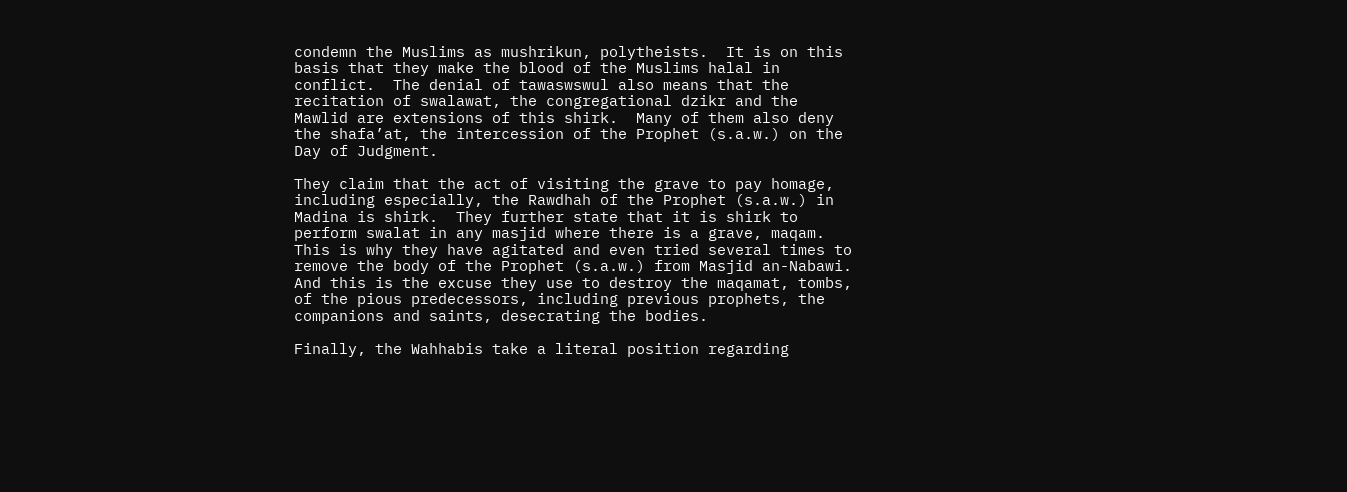condemn the Muslims as mushrikun, polytheists.  It is on this basis that they make the blood of the Muslims halal in conflict.  The denial of tawaswswul also means that the recitation of swalawat, the congregational dzikr and the Mawlid are extensions of this shirk.  Many of them also deny the shafa’at, the intercession of the Prophet (s.a.w.) on the Day of Judgment.

They claim that the act of visiting the grave to pay homage, including especially, the Rawdhah of the Prophet (s.a.w.) in Madina is shirk.  They further state that it is shirk to perform swalat in any masjid where there is a grave, maqam.  This is why they have agitated and even tried several times to remove the body of the Prophet (s.a.w.) from Masjid an-Nabawi.  And this is the excuse they use to destroy the maqamat, tombs, of the pious predecessors, including previous prophets, the companions and saints, desecrating the bodies.

Finally, the Wahhabis take a literal position regarding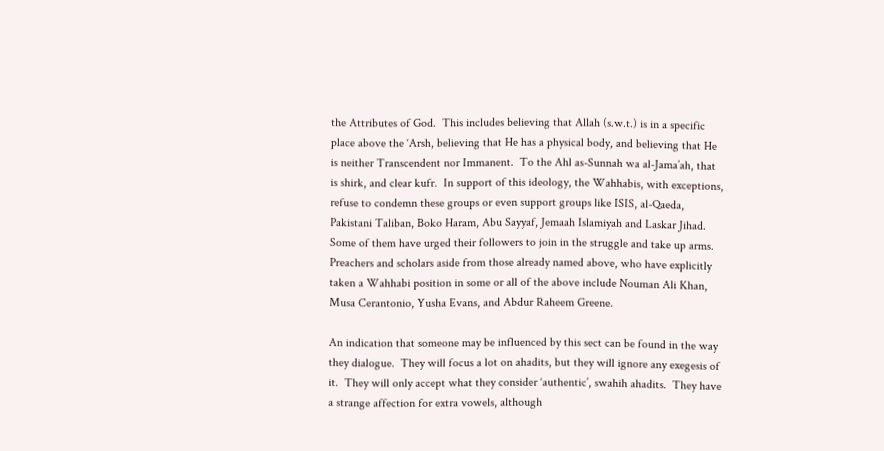the Attributes of God.  This includes believing that Allah (s.w.t.) is in a specific place above the ‘Arsh, believing that He has a physical body, and believing that He is neither Transcendent nor Immanent.  To the Ahl as-Sunnah wa al-Jama’ah, that is shirk, and clear kufr.  In support of this ideology, the Wahhabis, with exceptions, refuse to condemn these groups or even support groups like ISIS, al-Qaeda, Pakistani Taliban, Boko Haram, Abu Sayyaf, Jemaah Islamiyah and Laskar Jihad.  Some of them have urged their followers to join in the struggle and take up arms.  Preachers and scholars aside from those already named above, who have explicitly taken a Wahhabi position in some or all of the above include Nouman Ali Khan, Musa Cerantonio, Yusha Evans, and Abdur Raheem Greene.

An indication that someone may be influenced by this sect can be found in the way they dialogue.  They will focus a lot on ahadits, but they will ignore any exegesis of it.  They will only accept what they consider ‘authentic’, swahih ahadits.  They have a strange affection for extra vowels, although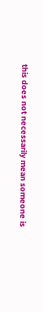this does not necessarily mean someone is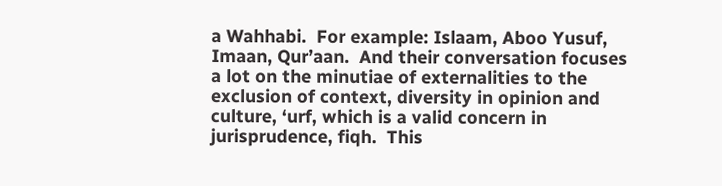a Wahhabi.  For example: Islaam, Aboo Yusuf, Imaan, Qur’aan.  And their conversation focuses a lot on the minutiae of externalities to the exclusion of context, diversity in opinion and culture, ‘urf, which is a valid concern in jurisprudence, fiqh.  This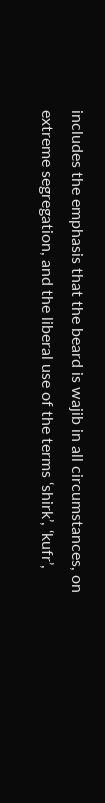includes the emphasis that the beard is wajib in all circumstances, on extreme segregation, and the liberal use of the terms ‘shirk’, ‘kufr’,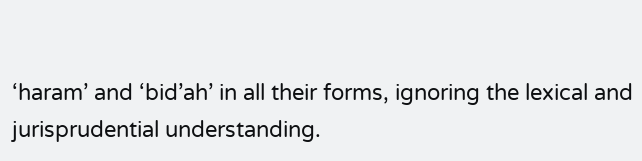‘haram’ and ‘bid’ah’ in all their forms, ignoring the lexical and jurisprudential understanding.